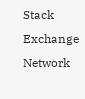Stack Exchange Network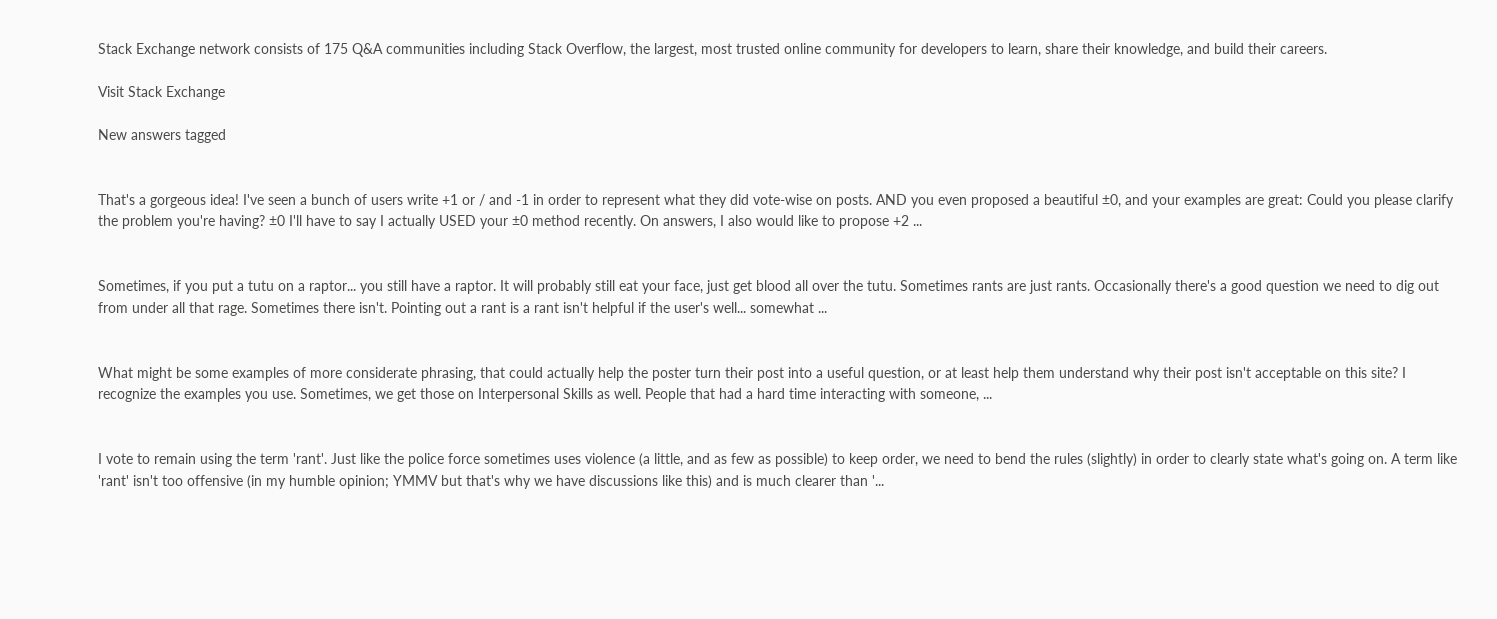Stack Exchange network consists of 175 Q&A communities including Stack Overflow, the largest, most trusted online community for developers to learn, share their knowledge, and build their careers.

Visit Stack Exchange

New answers tagged


That's a gorgeous idea! I've seen a bunch of users write +1 or / and -1 in order to represent what they did vote-wise on posts. AND you even proposed a beautiful ±0, and your examples are great: Could you please clarify the problem you're having? ±0 I'll have to say I actually USED your ±0 method recently. On answers, I also would like to propose +2 ...


Sometimes, if you put a tutu on a raptor... you still have a raptor. It will probably still eat your face, just get blood all over the tutu. Sometimes rants are just rants. Occasionally there's a good question we need to dig out from under all that rage. Sometimes there isn't. Pointing out a rant is a rant isn't helpful if the user's well... somewhat ...


What might be some examples of more considerate phrasing, that could actually help the poster turn their post into a useful question, or at least help them understand why their post isn't acceptable on this site? I recognize the examples you use. Sometimes, we get those on Interpersonal Skills as well. People that had a hard time interacting with someone, ...


I vote to remain using the term 'rant'. Just like the police force sometimes uses violence (a little, and as few as possible) to keep order, we need to bend the rules (slightly) in order to clearly state what's going on. A term like 'rant' isn't too offensive (in my humble opinion; YMMV but that's why we have discussions like this) and is much clearer than '...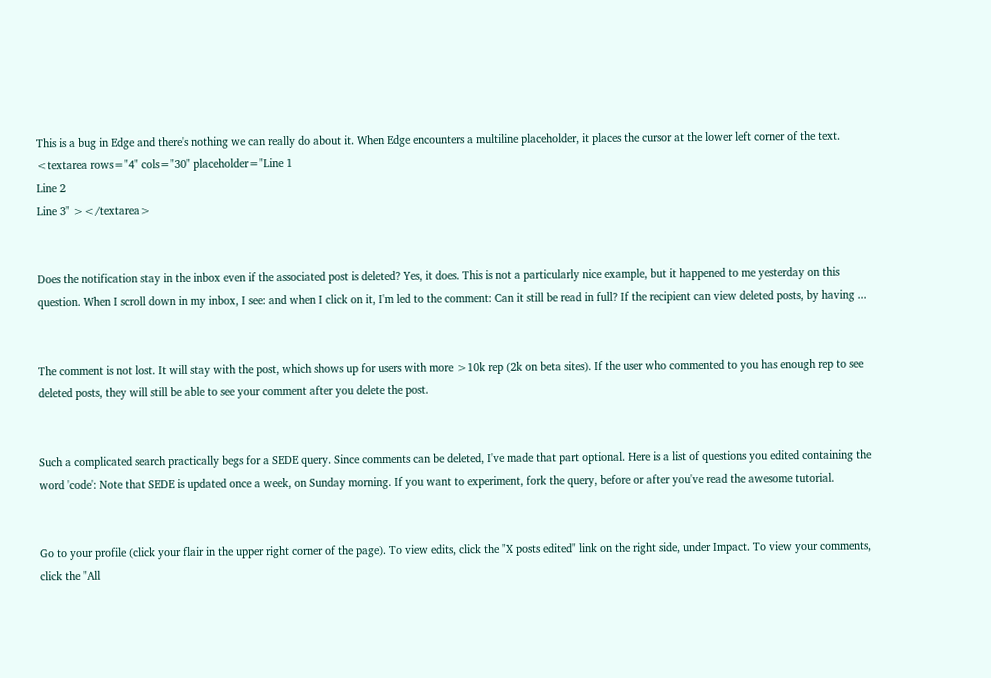This is a bug in Edge and there's nothing we can really do about it. When Edge encounters a multiline placeholder, it places the cursor at the lower left corner of the text. <textarea rows="4" cols="30" placeholder="Line 1
Line 2
Line 3" ></textarea>


Does the notification stay in the inbox even if the associated post is deleted? Yes, it does. This is not a particularly nice example, but it happened to me yesterday on this question. When I scroll down in my inbox, I see: and when I click on it, I'm led to the comment: Can it still be read in full? If the recipient can view deleted posts, by having ...


The comment is not lost. It will stay with the post, which shows up for users with more >10k rep (2k on beta sites). If the user who commented to you has enough rep to see deleted posts, they will still be able to see your comment after you delete the post.


Such a complicated search practically begs for a SEDE query. Since comments can be deleted, I've made that part optional. Here is a list of questions you edited containing the word 'code': Note that SEDE is updated once a week, on Sunday morning. If you want to experiment, fork the query, before or after you've read the awesome tutorial.


Go to your profile (click your flair in the upper right corner of the page). To view edits, click the "X posts edited" link on the right side, under Impact. To view your comments, click the "All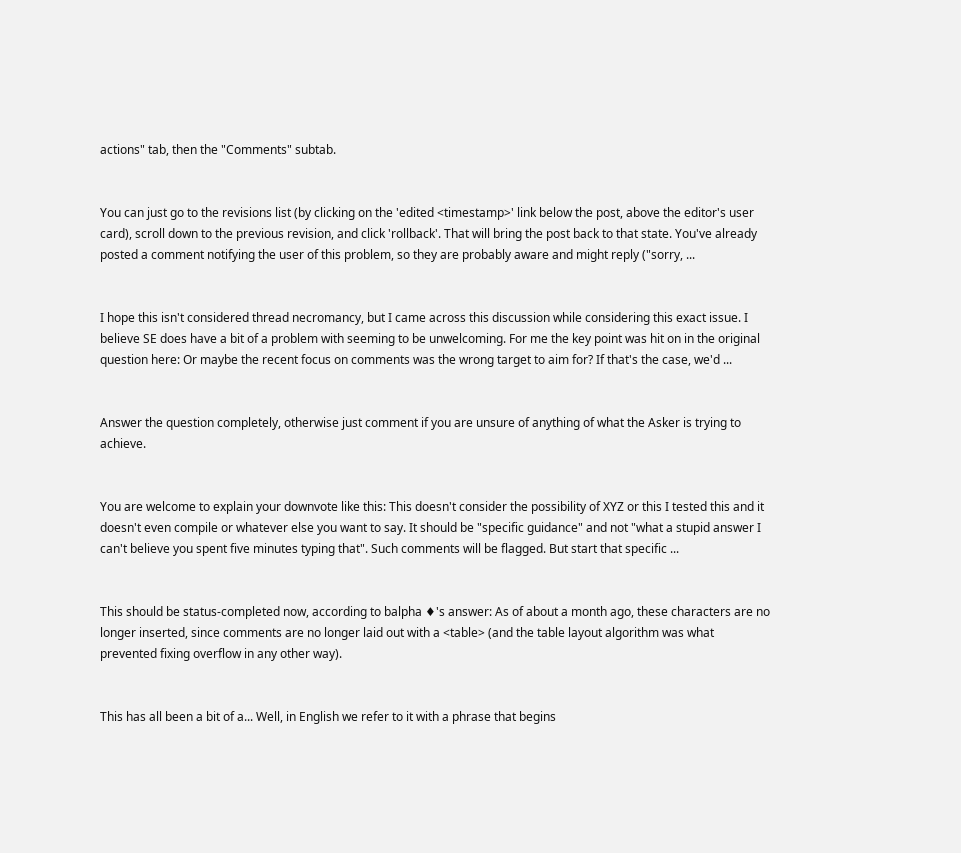actions" tab, then the "Comments" subtab.


You can just go to the revisions list (by clicking on the 'edited <timestamp>' link below the post, above the editor's user card), scroll down to the previous revision, and click 'rollback'. That will bring the post back to that state. You've already posted a comment notifying the user of this problem, so they are probably aware and might reply ("sorry, ...


I hope this isn't considered thread necromancy, but I came across this discussion while considering this exact issue. I believe SE does have a bit of a problem with seeming to be unwelcoming. For me the key point was hit on in the original question here: Or maybe the recent focus on comments was the wrong target to aim for? If that's the case, we'd ...


Answer the question completely, otherwise just comment if you are unsure of anything of what the Asker is trying to achieve.


You are welcome to explain your downvote like this: This doesn't consider the possibility of XYZ or this I tested this and it doesn't even compile or whatever else you want to say. It should be "specific guidance" and not "what a stupid answer I can't believe you spent five minutes typing that". Such comments will be flagged. But start that specific ...


This should be status-completed now, according to balpha ♦'s answer: As of about a month ago, these characters are no longer inserted, since comments are no longer laid out with a <table> (and the table layout algorithm was what prevented fixing overflow in any other way).


This has all been a bit of a... Well, in English we refer to it with a phrase that begins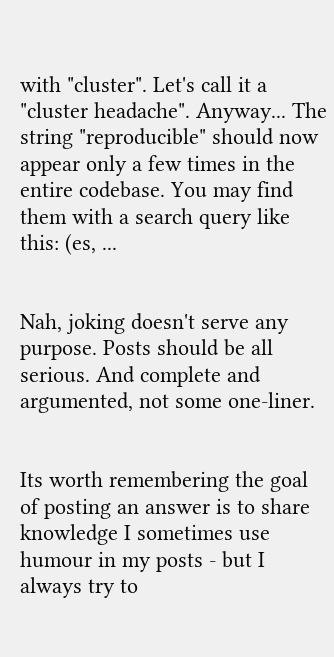with "cluster". Let's call it a "cluster headache". Anyway... The string "reproducible" should now appear only a few times in the entire codebase. You may find them with a search query like this: (es, ...


Nah, joking doesn't serve any purpose. Posts should be all serious. And complete and argumented, not some one-liner.


Its worth remembering the goal of posting an answer is to share knowledge I sometimes use humour in my posts - but I always try to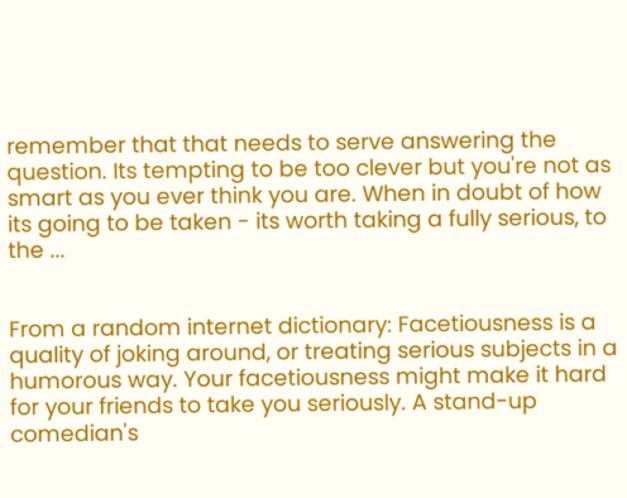remember that that needs to serve answering the question. Its tempting to be too clever but you're not as smart as you ever think you are. When in doubt of how its going to be taken - its worth taking a fully serious, to the ...


From a random internet dictionary: Facetiousness is a quality of joking around, or treating serious subjects in a humorous way. Your facetiousness might make it hard for your friends to take you seriously. A stand-up comedian's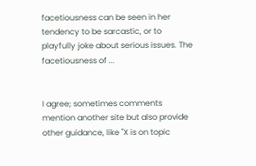facetiousness can be seen in her tendency to be sarcastic, or to playfully joke about serious issues. The facetiousness of ...


I agree; sometimes comments mention another site but also provide other guidance, like "X is on topic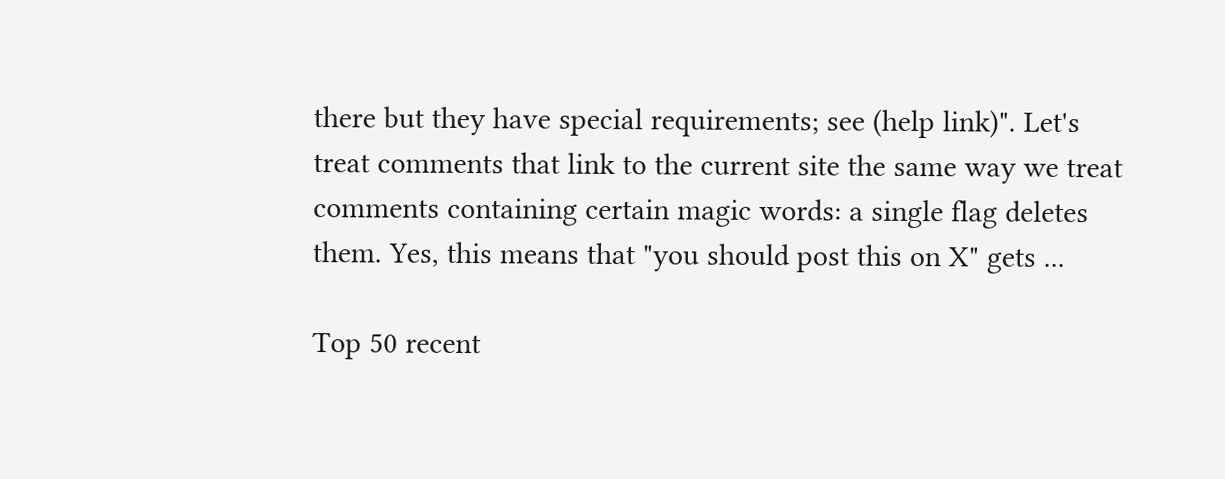there but they have special requirements; see (help link)". Let's treat comments that link to the current site the same way we treat comments containing certain magic words: a single flag deletes them. Yes, this means that "you should post this on X" gets ...

Top 50 recent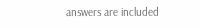answers are included